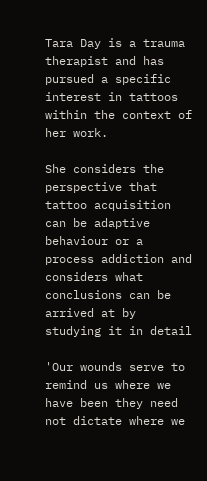Tara Day is a trauma therapist and has pursued a specific interest in tattoos within the context of her work.

She considers the perspective that tattoo acquisition can be adaptive behaviour or a process addiction and considers what conclusions can be arrived at by studying it in detail

'Our wounds serve to remind us where we have been they need not dictate where we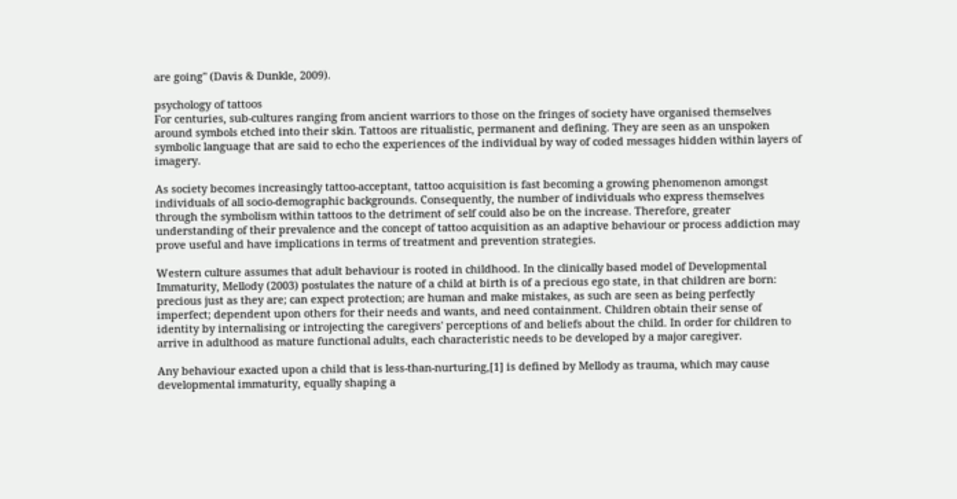are going" (Davis & Dunkle, 2009).

psychology of tattoos
For centuries, sub-cultures ranging from ancient warriors to those on the fringes of society have organised themselves around symbols etched into their skin. Tattoos are ritualistic, permanent and defining. They are seen as an unspoken symbolic language that are said to echo the experiences of the individual by way of coded messages hidden within layers of imagery.

As society becomes increasingly tattoo-acceptant, tattoo acquisition is fast becoming a growing phenomenon amongst individuals of all socio-demographic backgrounds. Consequently, the number of individuals who express themselves through the symbolism within tattoos to the detriment of self could also be on the increase. Therefore, greater understanding of their prevalence and the concept of tattoo acquisition as an adaptive behaviour or process addiction may prove useful and have implications in terms of treatment and prevention strategies.

Western culture assumes that adult behaviour is rooted in childhood. In the clinically based model of Developmental Immaturity, Mellody (2003) postulates the nature of a child at birth is of a precious ego state, in that children are born: precious just as they are; can expect protection; are human and make mistakes, as such are seen as being perfectly imperfect; dependent upon others for their needs and wants, and need containment. Children obtain their sense of identity by internalising or introjecting the caregivers' perceptions of and beliefs about the child. In order for children to arrive in adulthood as mature functional adults, each characteristic needs to be developed by a major caregiver.

Any behaviour exacted upon a child that is less-than-nurturing,[1] is defined by Mellody as trauma, which may cause developmental immaturity, equally shaping a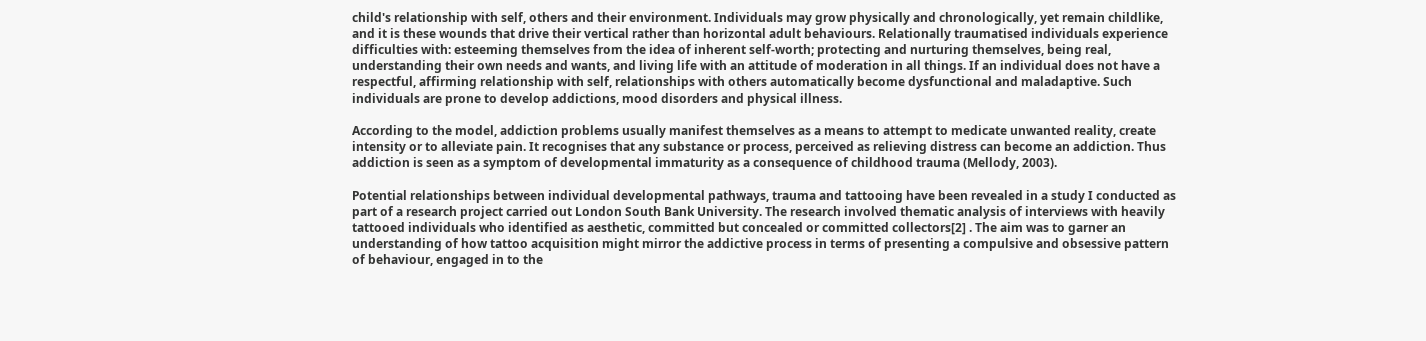child's relationship with self, others and their environment. Individuals may grow physically and chronologically, yet remain childlike, and it is these wounds that drive their vertical rather than horizontal adult behaviours. Relationally traumatised individuals experience difficulties with: esteeming themselves from the idea of inherent self-worth; protecting and nurturing themselves, being real, understanding their own needs and wants, and living life with an attitude of moderation in all things. If an individual does not have a respectful, affirming relationship with self, relationships with others automatically become dysfunctional and maladaptive. Such individuals are prone to develop addictions, mood disorders and physical illness.

According to the model, addiction problems usually manifest themselves as a means to attempt to medicate unwanted reality, create intensity or to alleviate pain. It recognises that any substance or process, perceived as relieving distress can become an addiction. Thus addiction is seen as a symptom of developmental immaturity as a consequence of childhood trauma (Mellody, 2003).

Potential relationships between individual developmental pathways, trauma and tattooing have been revealed in a study I conducted as part of a research project carried out London South Bank University. The research involved thematic analysis of interviews with heavily tattooed individuals who identified as aesthetic, committed but concealed or committed collectors[2] . The aim was to garner an understanding of how tattoo acquisition might mirror the addictive process in terms of presenting a compulsive and obsessive pattern of behaviour, engaged in to the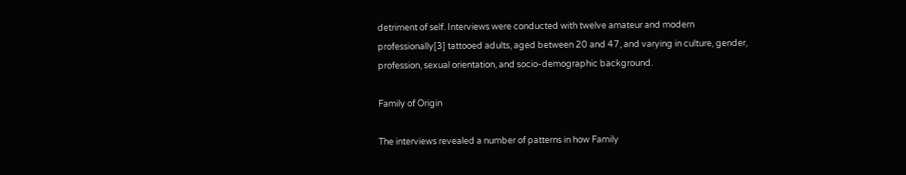detriment of self. Interviews were conducted with twelve amateur and modern professionally[3] tattooed adults, aged between 20 and 47, and varying in culture, gender, profession, sexual orientation, and socio-demographic background.

Family of Origin

The interviews revealed a number of patterns in how Family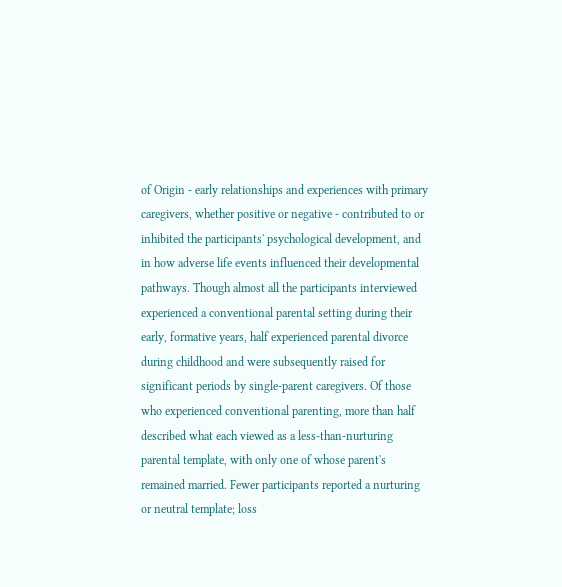of Origin - early relationships and experiences with primary caregivers, whether positive or negative - contributed to or inhibited the participants' psychological development, and in how adverse life events influenced their developmental pathways. Though almost all the participants interviewed experienced a conventional parental setting during their early, formative years, half experienced parental divorce during childhood and were subsequently raised for significant periods by single-parent caregivers. Of those who experienced conventional parenting, more than half described what each viewed as a less-than-nurturing parental template, with only one of whose parent's remained married. Fewer participants reported a nurturing or neutral template; loss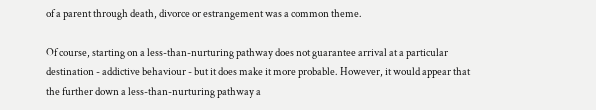of a parent through death, divorce or estrangement was a common theme.

Of course, starting on a less-than-nurturing pathway does not guarantee arrival at a particular destination - addictive behaviour - but it does make it more probable. However, it would appear that the further down a less-than-nurturing pathway a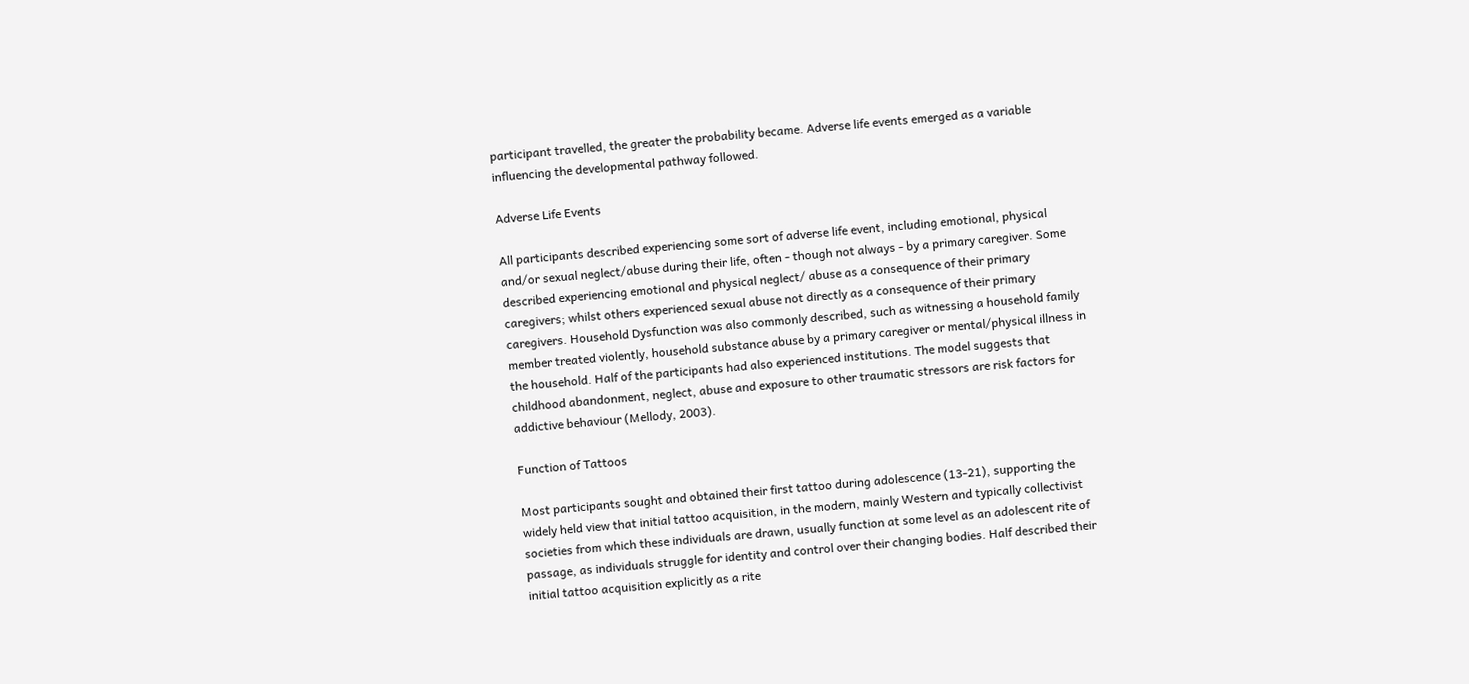participant travelled, the greater the probability became. Adverse life events emerged as a variable influencing the developmental pathway followed.

Adverse Life Events

All participants described experiencing some sort of adverse life event, including emotional, physical and/or sexual neglect/abuse during their life, often - though not always - by a primary caregiver. Some described experiencing emotional and physical neglect/ abuse as a consequence of their primary caregivers; whilst others experienced sexual abuse not directly as a consequence of their primary caregivers. Household Dysfunction was also commonly described, such as witnessing a household family member treated violently, household substance abuse by a primary caregiver or mental/physical illness in the household. Half of the participants had also experienced institutions. The model suggests that childhood abandonment, neglect, abuse and exposure to other traumatic stressors are risk factors for addictive behaviour (Mellody, 2003).

Function of Tattoos

Most participants sought and obtained their first tattoo during adolescence (13-21), supporting the widely held view that initial tattoo acquisition, in the modern, mainly Western and typically collectivist societies from which these individuals are drawn, usually function at some level as an adolescent rite of passage, as individuals struggle for identity and control over their changing bodies. Half described their initial tattoo acquisition explicitly as a rite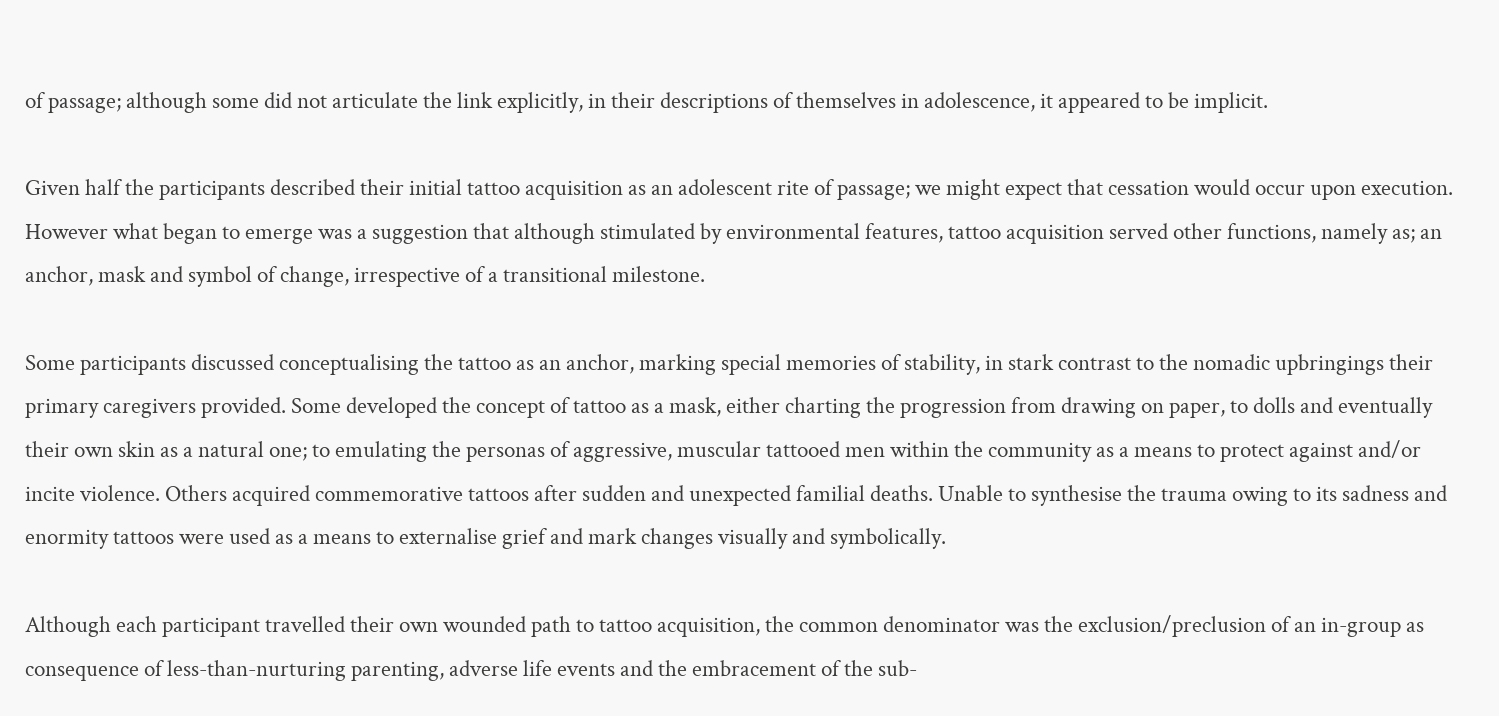of passage; although some did not articulate the link explicitly, in their descriptions of themselves in adolescence, it appeared to be implicit.

Given half the participants described their initial tattoo acquisition as an adolescent rite of passage; we might expect that cessation would occur upon execution. However what began to emerge was a suggestion that although stimulated by environmental features, tattoo acquisition served other functions, namely as; an anchor, mask and symbol of change, irrespective of a transitional milestone.

Some participants discussed conceptualising the tattoo as an anchor, marking special memories of stability, in stark contrast to the nomadic upbringings their primary caregivers provided. Some developed the concept of tattoo as a mask, either charting the progression from drawing on paper, to dolls and eventually their own skin as a natural one; to emulating the personas of aggressive, muscular tattooed men within the community as a means to protect against and/or incite violence. Others acquired commemorative tattoos after sudden and unexpected familial deaths. Unable to synthesise the trauma owing to its sadness and enormity tattoos were used as a means to externalise grief and mark changes visually and symbolically.

Although each participant travelled their own wounded path to tattoo acquisition, the common denominator was the exclusion/preclusion of an in-group as consequence of less-than-nurturing parenting, adverse life events and the embracement of the sub-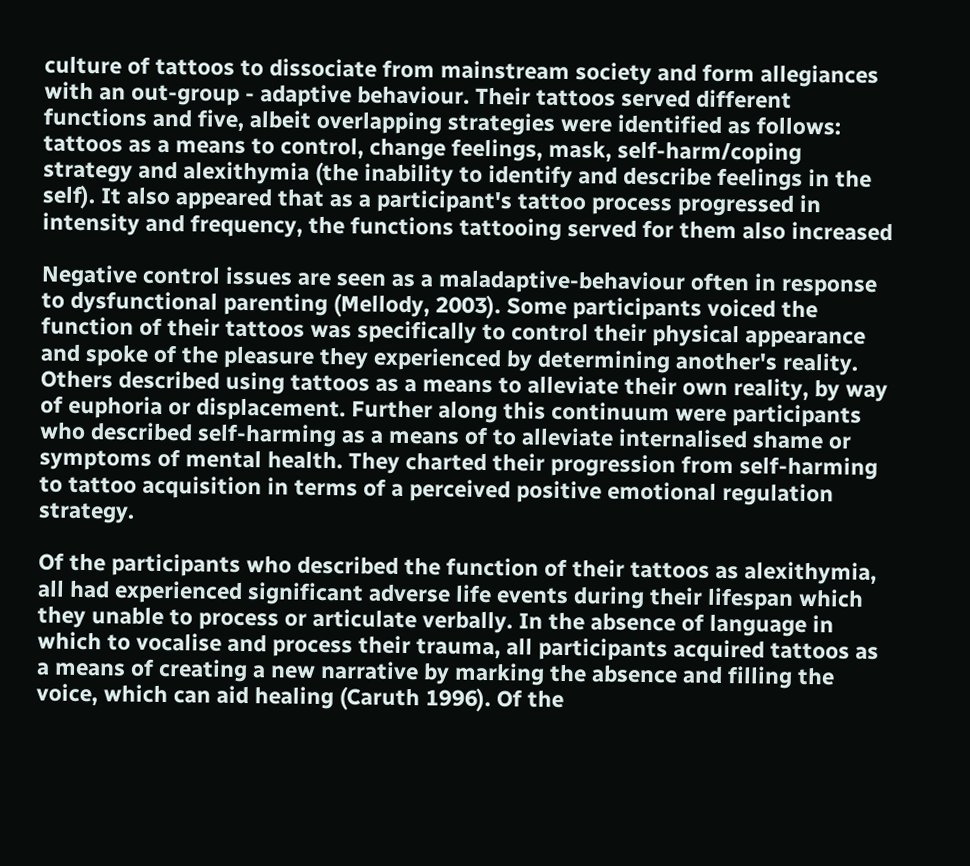culture of tattoos to dissociate from mainstream society and form allegiances with an out-group - adaptive behaviour. Their tattoos served different functions and five, albeit overlapping strategies were identified as follows: tattoos as a means to control, change feelings, mask, self-harm/coping strategy and alexithymia (the inability to identify and describe feelings in the self). It also appeared that as a participant's tattoo process progressed in intensity and frequency, the functions tattooing served for them also increased

Negative control issues are seen as a maladaptive-behaviour often in response to dysfunctional parenting (Mellody, 2003). Some participants voiced the function of their tattoos was specifically to control their physical appearance and spoke of the pleasure they experienced by determining another's reality. Others described using tattoos as a means to alleviate their own reality, by way of euphoria or displacement. Further along this continuum were participants who described self-harming as a means of to alleviate internalised shame or symptoms of mental health. They charted their progression from self-harming to tattoo acquisition in terms of a perceived positive emotional regulation strategy.

Of the participants who described the function of their tattoos as alexithymia, all had experienced significant adverse life events during their lifespan which they unable to process or articulate verbally. In the absence of language in which to vocalise and process their trauma, all participants acquired tattoos as a means of creating a new narrative by marking the absence and filling the voice, which can aid healing (Caruth 1996). Of the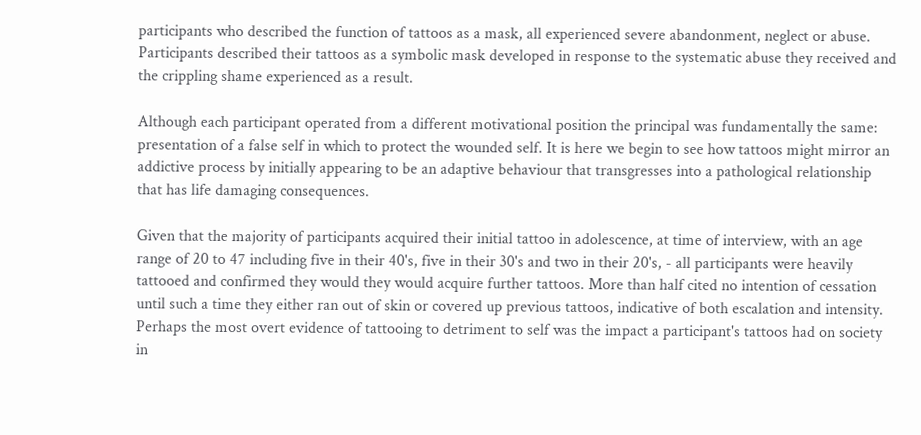participants who described the function of tattoos as a mask, all experienced severe abandonment, neglect or abuse. Participants described their tattoos as a symbolic mask developed in response to the systematic abuse they received and the crippling shame experienced as a result.

Although each participant operated from a different motivational position the principal was fundamentally the same: presentation of a false self in which to protect the wounded self. It is here we begin to see how tattoos might mirror an addictive process by initially appearing to be an adaptive behaviour that transgresses into a pathological relationship that has life damaging consequences.

Given that the majority of participants acquired their initial tattoo in adolescence, at time of interview, with an age range of 20 to 47 including five in their 40's, five in their 30's and two in their 20's, - all participants were heavily tattooed and confirmed they would they would acquire further tattoos. More than half cited no intention of cessation until such a time they either ran out of skin or covered up previous tattoos, indicative of both escalation and intensity. Perhaps the most overt evidence of tattooing to detriment to self was the impact a participant's tattoos had on society in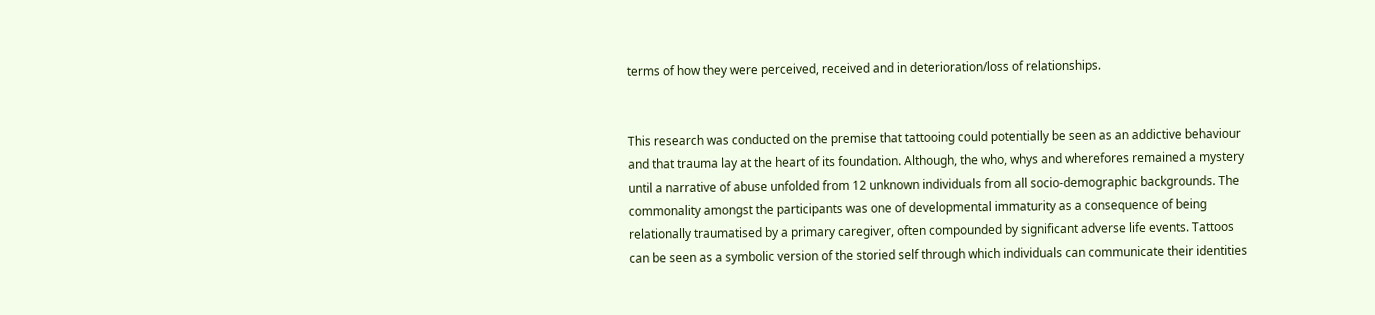terms of how they were perceived, received and in deterioration/loss of relationships.


This research was conducted on the premise that tattooing could potentially be seen as an addictive behaviour and that trauma lay at the heart of its foundation. Although, the who, whys and wherefores remained a mystery until a narrative of abuse unfolded from 12 unknown individuals from all socio-demographic backgrounds. The commonality amongst the participants was one of developmental immaturity as a consequence of being relationally traumatised by a primary caregiver, often compounded by significant adverse life events. Tattoos can be seen as a symbolic version of the storied self through which individuals can communicate their identities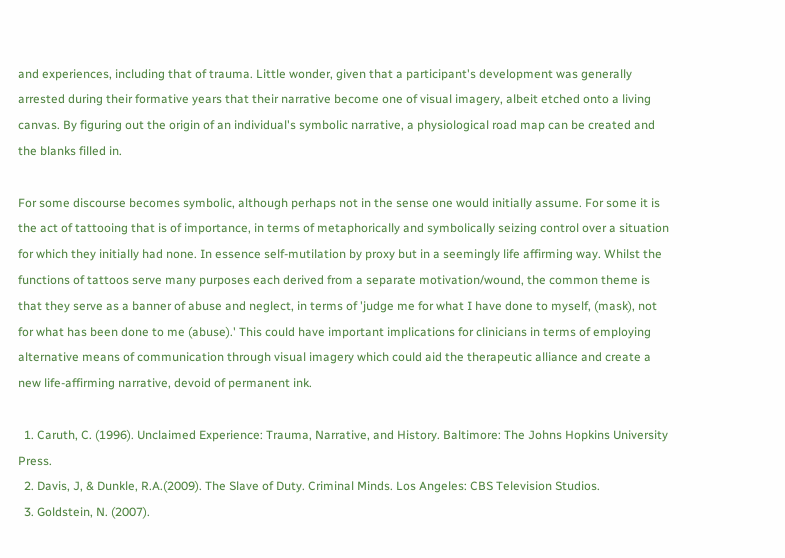and experiences, including that of trauma. Little wonder, given that a participant's development was generally arrested during their formative years that their narrative become one of visual imagery, albeit etched onto a living canvas. By figuring out the origin of an individual's symbolic narrative, a physiological road map can be created and the blanks filled in.

For some discourse becomes symbolic, although perhaps not in the sense one would initially assume. For some it is the act of tattooing that is of importance, in terms of metaphorically and symbolically seizing control over a situation for which they initially had none. In essence self-mutilation by proxy but in a seemingly life affirming way. Whilst the functions of tattoos serve many purposes each derived from a separate motivation/wound, the common theme is that they serve as a banner of abuse and neglect, in terms of 'judge me for what I have done to myself, (mask), not for what has been done to me (abuse).' This could have important implications for clinicians in terms of employing alternative means of communication through visual imagery which could aid the therapeutic alliance and create a new life-affirming narrative, devoid of permanent ink.

  1. Caruth, C. (1996). Unclaimed Experience: Trauma, Narrative, and History. Baltimore: The Johns Hopkins University Press.
  2. Davis, J, & Dunkle, R.A.(2009). The Slave of Duty. Criminal Minds. Los Angeles: CBS Television Studios.
  3. Goldstein, N. (2007).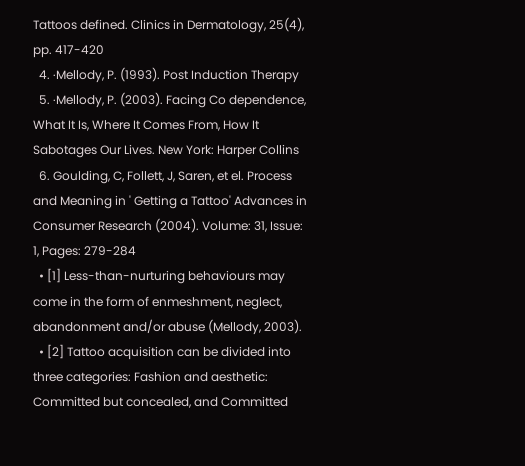Tattoos defined. Clinics in Dermatology, 25(4), pp. 417-420
  4. ·Mellody, P. (1993). Post Induction Therapy
  5. ·Mellody, P. (2003). Facing Co dependence, What It Is, Where It Comes From, How It Sabotages Our Lives. New York: Harper Collins
  6. Goulding, C, Follett, J, Saren, et el. Process and Meaning in ' Getting a Tattoo' Advances in Consumer Research (2004). Volume: 31, Issue: 1, Pages: 279-284
  • [1] Less-than-nurturing behaviours may come in the form of enmeshment, neglect, abandonment and/or abuse (Mellody, 2003).
  • [2] Tattoo acquisition can be divided into three categories: Fashion and aesthetic: Committed but concealed, and Committed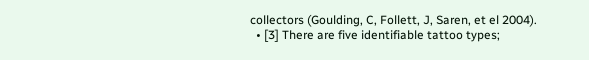collectors (Goulding, C, Follett, J, Saren, et el 2004).
  • [3] There are five identifiable tattoo types;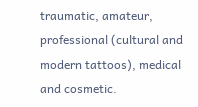traumatic, amateur, professional (cultural and modern tattoos), medical and cosmetic.